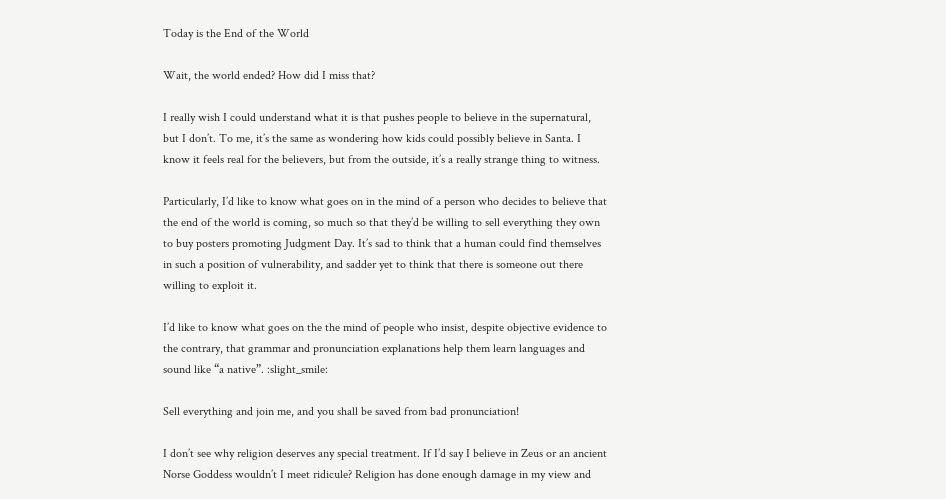Today is the End of the World

Wait, the world ended? How did I miss that?

I really wish I could understand what it is that pushes people to believe in the supernatural, but I don’t. To me, it’s the same as wondering how kids could possibly believe in Santa. I know it feels real for the believers, but from the outside, it’s a really strange thing to witness.

Particularly, I’d like to know what goes on in the mind of a person who decides to believe that the end of the world is coming, so much so that they’d be willing to sell everything they own to buy posters promoting Judgment Day. It’s sad to think that a human could find themselves in such a position of vulnerability, and sadder yet to think that there is someone out there willing to exploit it.

I’d like to know what goes on the the mind of people who insist, despite objective evidence to the contrary, that grammar and pronunciation explanations help them learn languages and sound like “a native”. :slight_smile:

Sell everything and join me, and you shall be saved from bad pronunciation!

I don’t see why religion deserves any special treatment. If I’d say I believe in Zeus or an ancient Norse Goddess wouldn’t I meet ridicule? Religion has done enough damage in my view and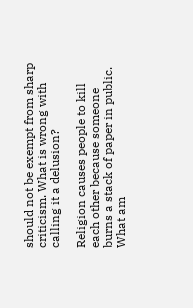should not be exempt from sharp criticism. What is wrong with calling it a delusion?

Religion causes people to kill each other because someone burns a stack of paper in public. What am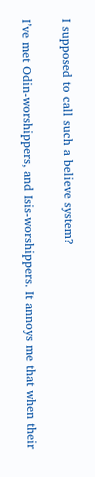I supposed to call such a believe system?

I’ve met Odin-worshippers, and Isis-worshippers. It annoys me that when their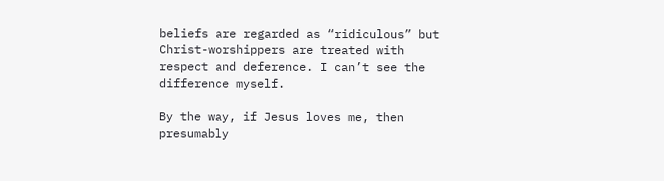beliefs are regarded as “ridiculous” but Christ-worshippers are treated with respect and deference. I can’t see the difference myself.

By the way, if Jesus loves me, then presumably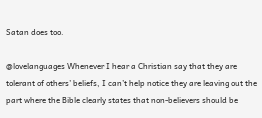Satan does too.

@lovelanguages Whenever I hear a Christian say that they are tolerant of others’ beliefs, I can’t help notice they are leaving out the part where the Bible clearly states that non-believers should be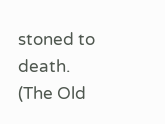stoned to death. (The Old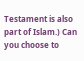Testament is also part of Islam.) Can you choose to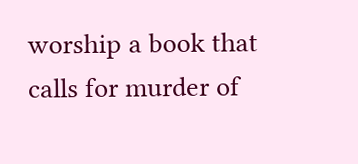worship a book that calls for murder of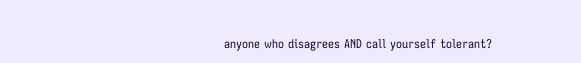anyone who disagrees AND call yourself tolerant?